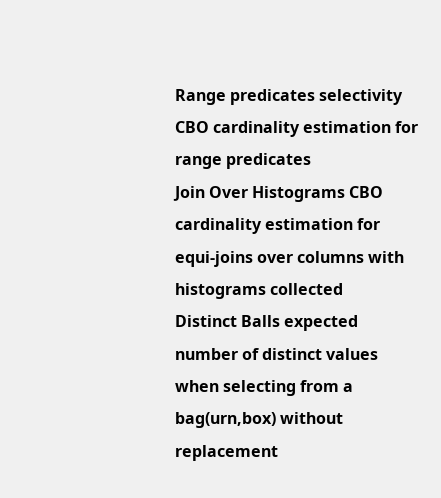Range predicates selectivity CBO cardinality estimation for range predicates
Join Over Histograms CBO cardinality estimation for equi-joins over columns with histograms collected
Distinct Balls expected number of distinct values when selecting from a bag(urn,box) without replacement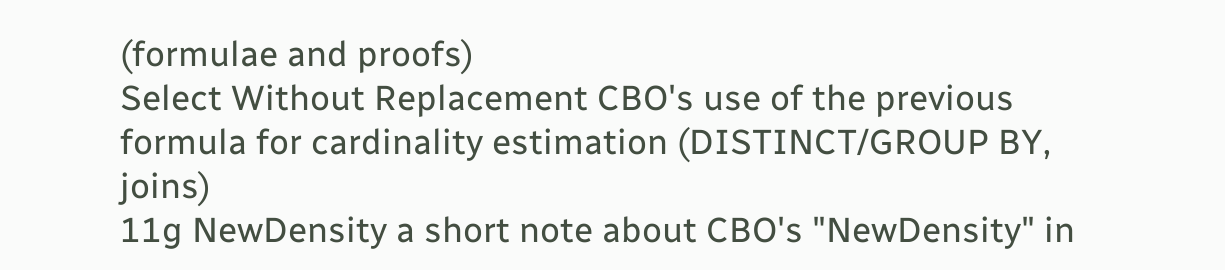(formulae and proofs)
Select Without Replacement CBO's use of the previous formula for cardinality estimation (DISTINCT/GROUP BY, joins)
11g NewDensity a short note about CBO's "NewDensity" in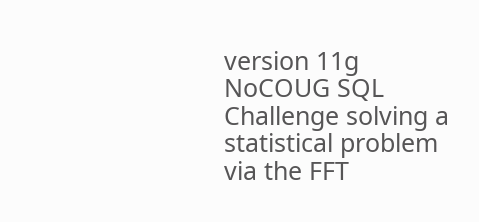version 11g
NoCOUG SQL Challenge solving a statistical problem via the FFT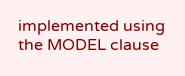implemented using the MODEL clause